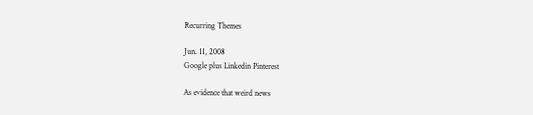Recurring Themes

Jun. 11, 2008
Google plus Linkedin Pinterest

As evidence that weird news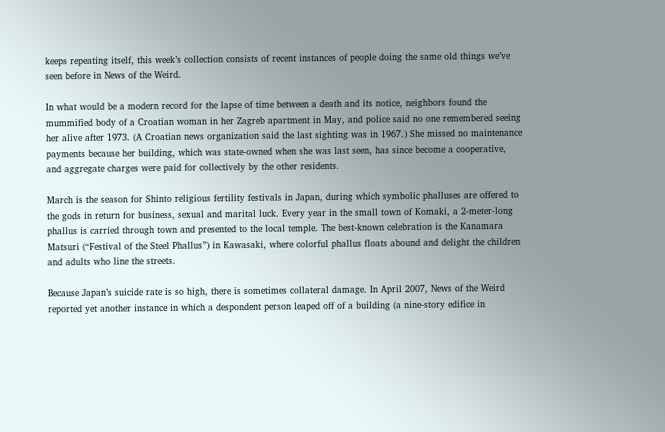keeps repeating itself, this week’s collection consists of recent instances of people doing the same old things we’ve seen before in News of the Weird.

In what would be a modern record for the lapse of time between a death and its notice, neighbors found the mummified body of a Croatian woman in her Zagreb apartment in May, and police said no one remembered seeing her alive after 1973. (A Croatian news organization said the last sighting was in 1967.) She missed no maintenance payments because her building, which was state-owned when she was last seen, has since become a cooperative, and aggregate charges were paid for collectively by the other residents.

March is the season for Shinto religious fertility festivals in Japan, during which symbolic phalluses are offered to the gods in return for business, sexual and marital luck. Every year in the small town of Komaki, a 2-meter-long phallus is carried through town and presented to the local temple. The best-known celebration is the Kanamara Matsuri (“Festival of the Steel Phallus”) in Kawasaki, where colorful phallus floats abound and delight the children and adults who line the streets.

Because Japan’s suicide rate is so high, there is sometimes collateral damage. In April 2007, News of the Weird reported yet another instance in which a despondent person leaped off of a building (a nine-story edifice in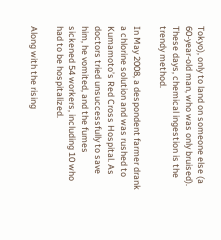Tokyo), only to land on someone else (a 60-year-old man, who was only bruised). These days, chemical ingestion is the trendy method.

In May 2008, a despondent farmer drank a chlorine solution and was rushed to Kumamoto’s Red Cross Hospital. As doctors tried unsuccessfully to save him, he vomited, and the fumes sickened 54 workers, including 10 who had to be hospitalized.

Along with the rising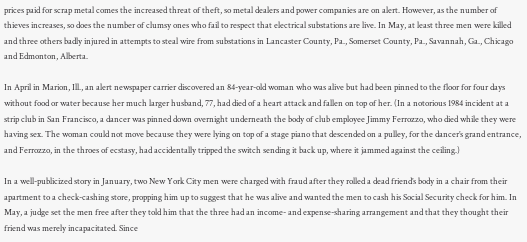prices paid for scrap metal comes the increased threat of theft, so metal dealers and power companies are on alert. However, as the number of thieves increases, so does the number of clumsy ones who fail to respect that electrical substations are live. In May, at least three men were killed and three others badly injured in attempts to steal wire from substations in Lancaster County, Pa., Somerset County, Pa., Savannah, Ga., Chicago and Edmonton, Alberta.

In April in Marion, Ill., an alert newspaper carrier discovered an 84-year-old woman who was alive but had been pinned to the floor for four days without food or water because her much larger husband, 77, had died of a heart attack and fallen on top of her. (In a notorious 1984 incident at a strip club in San Francisco, a dancer was pinned down overnight underneath the body of club employee Jimmy Ferrozzo, who died while they were having sex. The woman could not move because they were lying on top of a stage piano that descended on a pulley, for the dancer’s grand entrance, and Ferrozzo, in the throes of ecstasy, had accidentally tripped the switch sending it back up, where it jammed against the ceiling.)

In a well-publicized story in January, two New York City men were charged with fraud after they rolled a dead friend’s body in a chair from their apartment to a check-cashing store, propping him up to suggest that he was alive and wanted the men to cash his Social Security check for him. In May, a judge set the men free after they told him that the three had an income- and expense-sharing arrangement and that they thought their friend was merely incapacitated. Since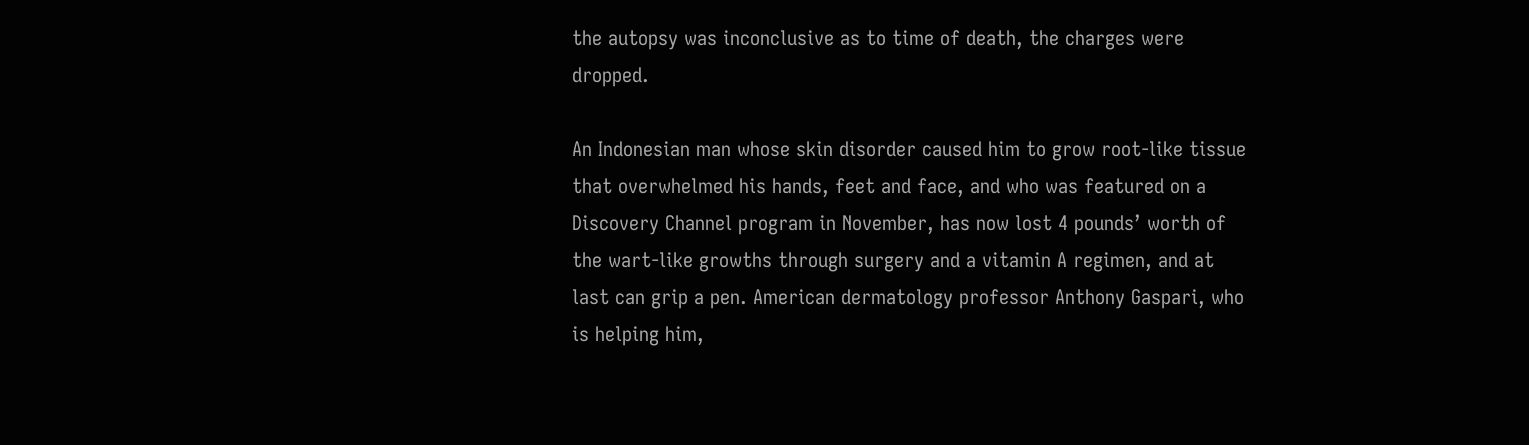the autopsy was inconclusive as to time of death, the charges were dropped.

An Indonesian man whose skin disorder caused him to grow root-like tissue that overwhelmed his hands, feet and face, and who was featured on a Discovery Channel program in November, has now lost 4 pounds’ worth of the wart-like growths through surgery and a vitamin A regimen, and at last can grip a pen. American dermatology professor Anthony Gaspari, who is helping him,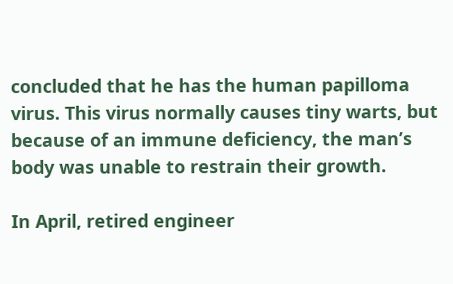concluded that he has the human papilloma virus. This virus normally causes tiny warts, but because of an immune deficiency, the man’s body was unable to restrain their growth.

In April, retired engineer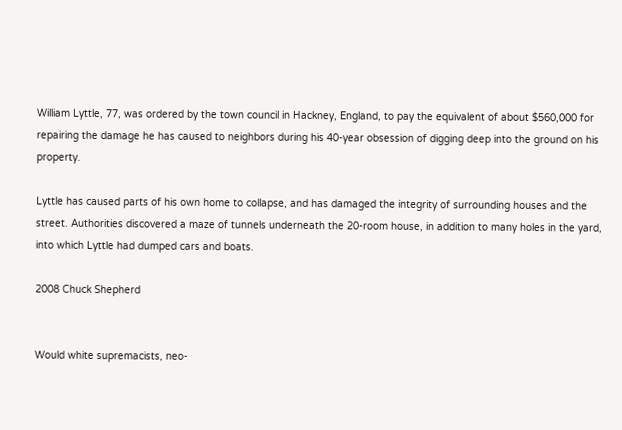William Lyttle, 77, was ordered by the town council in Hackney, England, to pay the equivalent of about $560,000 for repairing the damage he has caused to neighbors during his 40-year obsession of digging deep into the ground on his property.

Lyttle has caused parts of his own home to collapse, and has damaged the integrity of surrounding houses and the street. Authorities discovered a maze of tunnels underneath the 20-room house, in addition to many holes in the yard, into which Lyttle had dumped cars and boats.

2008 Chuck Shepherd


Would white supremacists, neo-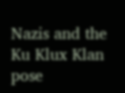Nazis and the Ku Klux Klan pose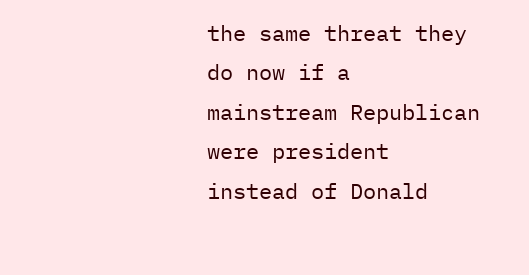the same threat they do now if a mainstream Republican were president instead of Donald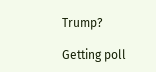Trump?

Getting poll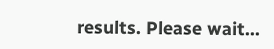results. Please wait...